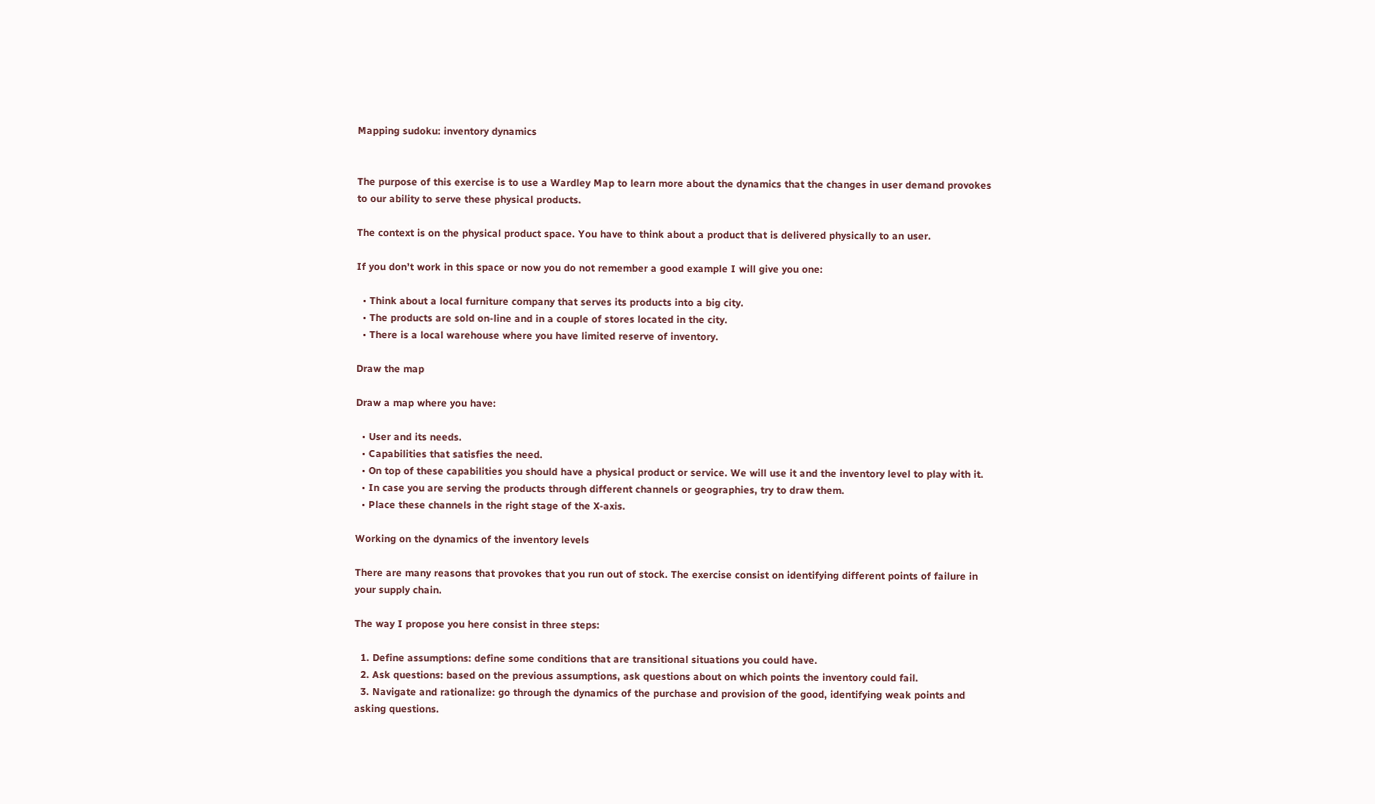Mapping sudoku: inventory dynamics


The purpose of this exercise is to use a Wardley Map to learn more about the dynamics that the changes in user demand provokes to our ability to serve these physical products.

The context is on the physical product space. You have to think about a product that is delivered physically to an user.

If you don’t work in this space or now you do not remember a good example I will give you one:

  • Think about a local furniture company that serves its products into a big city.
  • The products are sold on-line and in a couple of stores located in the city.
  • There is a local warehouse where you have limited reserve of inventory.

Draw the map

Draw a map where you have:

  • User and its needs.
  • Capabilities that satisfies the need.
  • On top of these capabilities you should have a physical product or service. We will use it and the inventory level to play with it.
  • In case you are serving the products through different channels or geographies, try to draw them.
  • Place these channels in the right stage of the X-axis.

Working on the dynamics of the inventory levels

There are many reasons that provokes that you run out of stock. The exercise consist on identifying different points of failure in your supply chain.

The way I propose you here consist in three steps:

  1. Define assumptions: define some conditions that are transitional situations you could have.
  2. Ask questions: based on the previous assumptions, ask questions about on which points the inventory could fail.
  3. Navigate and rationalize: go through the dynamics of the purchase and provision of the good, identifying weak points and asking questions.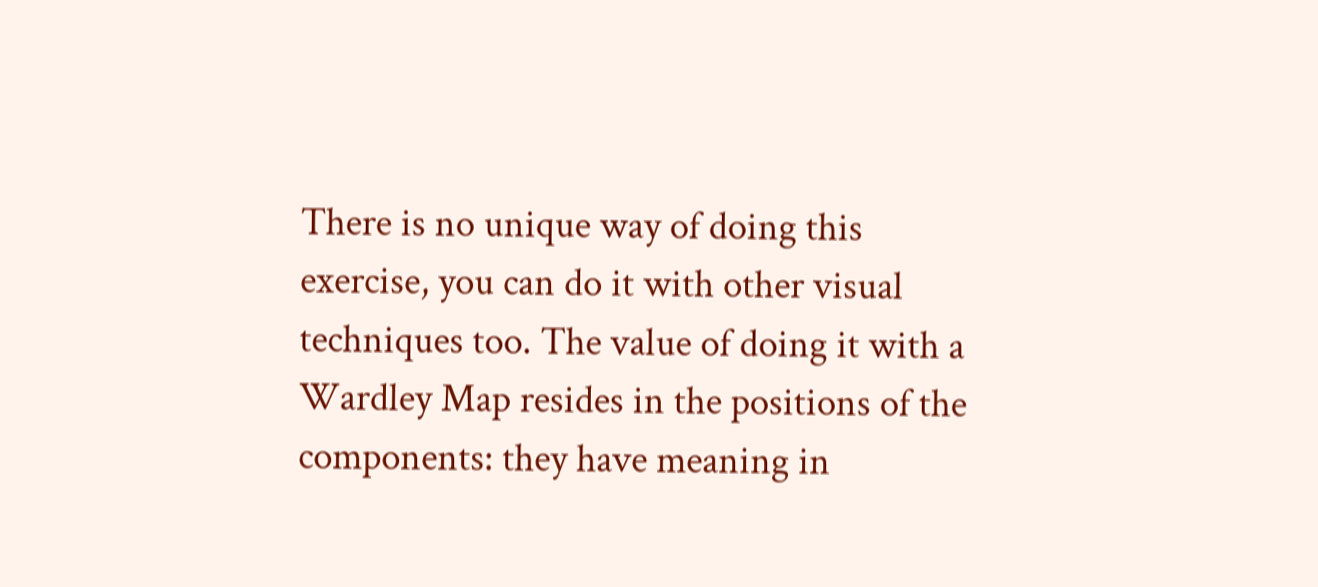There is no unique way of doing this exercise, you can do it with other visual techniques too. The value of doing it with a Wardley Map resides in the positions of the components: they have meaning in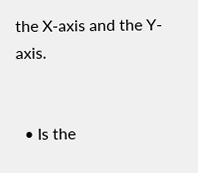the X-axis and the Y-axis.


  • Is the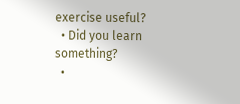exercise useful?
  • Did you learn something?
  •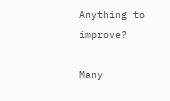Anything to improve?

Many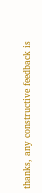thanks, any constructive feedback is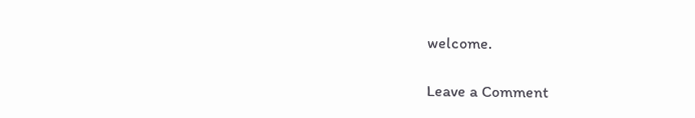welcome.

Leave a Comment